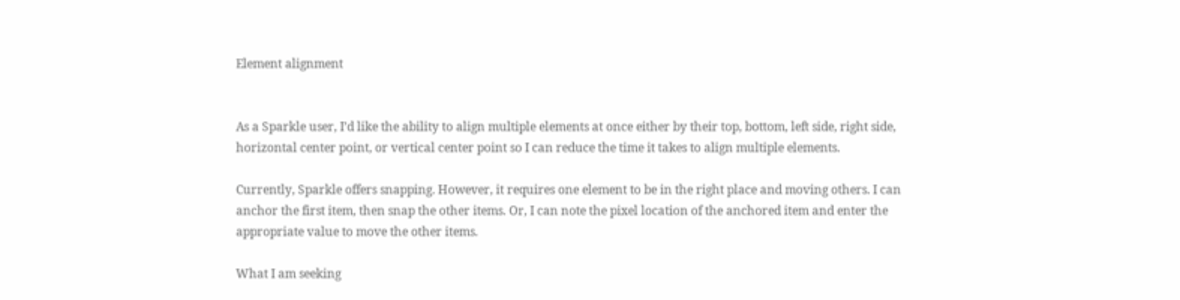Element alignment


As a Sparkle user, I’d like the ability to align multiple elements at once either by their top, bottom, left side, right side, horizontal center point, or vertical center point so I can reduce the time it takes to align multiple elements.

Currently, Sparkle offers snapping. However, it requires one element to be in the right place and moving others. I can anchor the first item, then snap the other items. Or, I can note the pixel location of the anchored item and enter the appropriate value to move the other items.

What I am seeking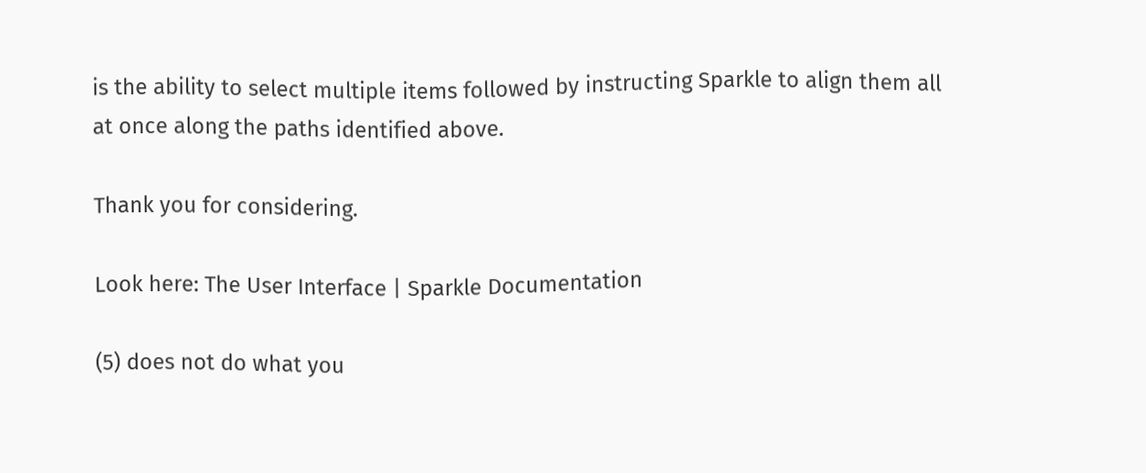is the ability to select multiple items followed by instructing Sparkle to align them all at once along the paths identified above.

Thank you for considering.

Look here: The User Interface | Sparkle Documentation

(5) does not do what you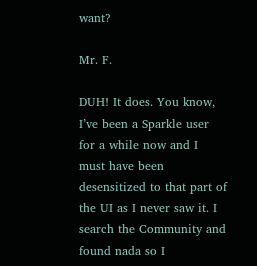want?

Mr. F.

DUH! It does. You know, I’ve been a Sparkle user for a while now and I must have been desensitized to that part of the UI as I never saw it. I search the Community and found nada so I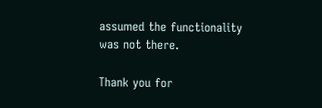assumed the functionality was not there.

Thank you for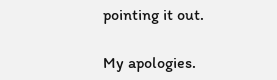pointing it out.

My apologies.